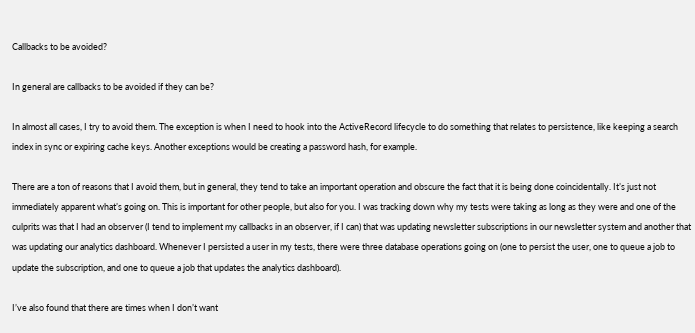Callbacks to be avoided?

In general are callbacks to be avoided if they can be?

In almost all cases, I try to avoid them. The exception is when I need to hook into the ActiveRecord lifecycle to do something that relates to persistence, like keeping a search index in sync or expiring cache keys. Another exceptions would be creating a password hash, for example.

There are a ton of reasons that I avoid them, but in general, they tend to take an important operation and obscure the fact that it is being done coincidentally. It’s just not immediately apparent what’s going on. This is important for other people, but also for you. I was tracking down why my tests were taking as long as they were and one of the culprits was that I had an observer (I tend to implement my callbacks in an observer, if I can) that was updating newsletter subscriptions in our newsletter system and another that was updating our analytics dashboard. Whenever I persisted a user in my tests, there were three database operations going on (one to persist the user, one to queue a job to update the subscription, and one to queue a job that updates the analytics dashboard).

I’ve also found that there are times when I don’t want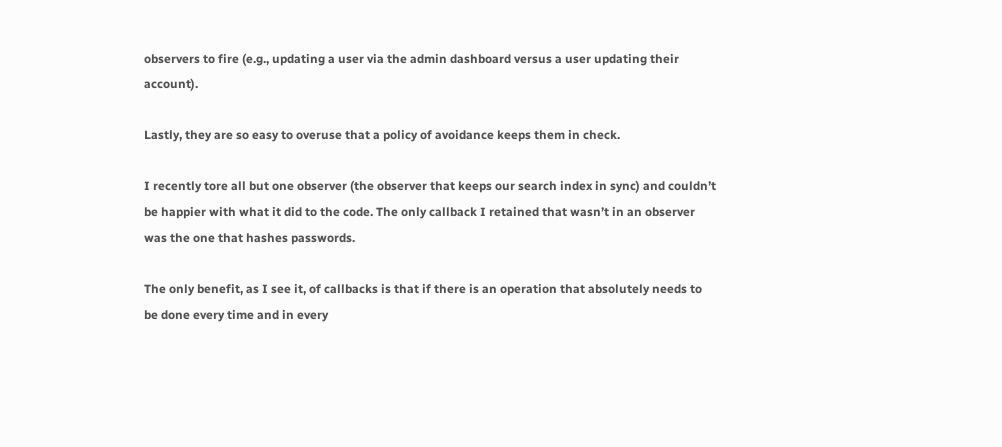observers to fire (e.g., updating a user via the admin dashboard versus a user updating their account).

Lastly, they are so easy to overuse that a policy of avoidance keeps them in check.

I recently tore all but one observer (the observer that keeps our search index in sync) and couldn’t be happier with what it did to the code. The only callback I retained that wasn’t in an observer was the one that hashes passwords.

The only benefit, as I see it, of callbacks is that if there is an operation that absolutely needs to be done every time and in every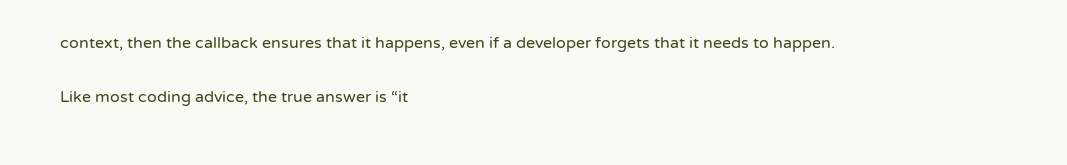context, then the callback ensures that it happens, even if a developer forgets that it needs to happen.

Like most coding advice, the true answer is “it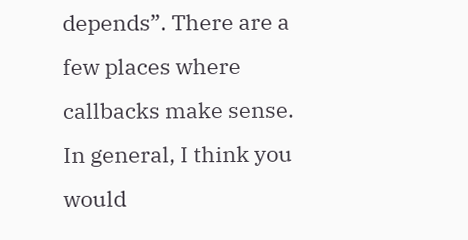depends”. There are a few places where callbacks make sense. In general, I think you would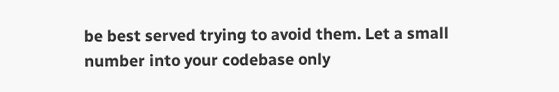be best served trying to avoid them. Let a small number into your codebase only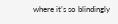where it’s so blindingly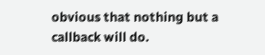obvious that nothing but a callback will do.